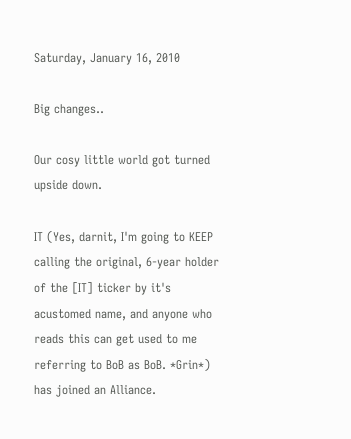Saturday, January 16, 2010

Big changes..

Our cosy little world got turned upside down.

IT (Yes, darnit, I'm going to KEEP calling the original, 6-year holder of the [IT] ticker by it's acustomed name, and anyone who reads this can get used to me referring to BoB as BoB. *Grin*) has joined an Alliance.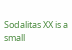Sodalitas XX is a small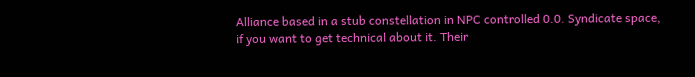Alliance based in a stub constellation in NPC controlled 0.0. Syndicate space, if you want to get technical about it. Their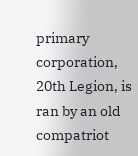primary corporation, 20th Legion, is ran by an old compatriot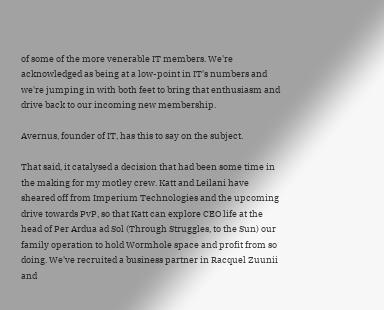of some of the more venerable IT members. We're acknowledged as being at a low-point in IT's numbers and we're jumping in with both feet to bring that enthusiasm and drive back to our incoming new membership.

Avernus, founder of IT, has this to say on the subject.

That said, it catalysed a decision that had been some time in the making for my motley crew. Katt and Leilani have sheared off from Imperium Technologies and the upcoming drive towards PvP, so that Katt can explore CEO life at the head of Per Ardua ad Sol (Through Struggles, to the Sun) our family operation to hold Wormhole space and profit from so doing. We've recruited a business partner in Racquel Zuunii and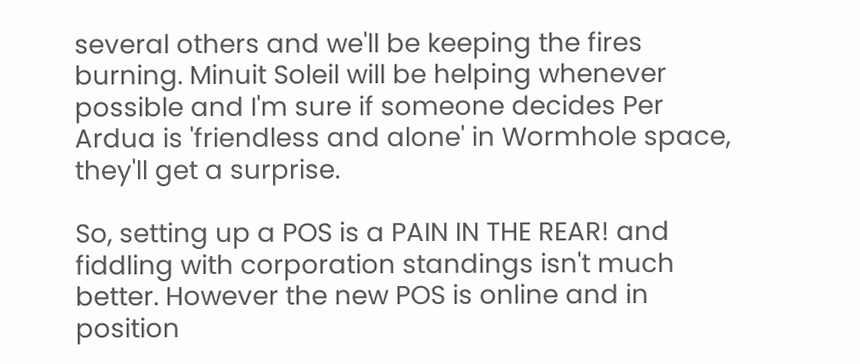several others and we'll be keeping the fires burning. Minuit Soleil will be helping whenever possible and I'm sure if someone decides Per Ardua is 'friendless and alone' in Wormhole space, they'll get a surprise.

So, setting up a POS is a PAIN IN THE REAR! and fiddling with corporation standings isn't much better. However the new POS is online and in position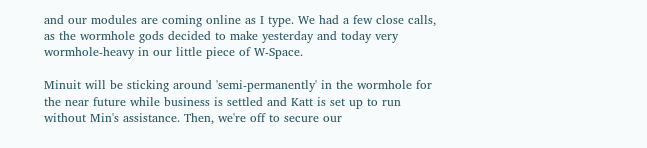and our modules are coming online as I type. We had a few close calls, as the wormhole gods decided to make yesterday and today very wormhole-heavy in our little piece of W-Space.

Minuit will be sticking around 'semi-permanently' in the wormhole for the near future while business is settled and Katt is set up to run without Min's assistance. Then, we're off to secure our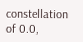constellation of 0.0,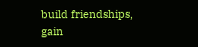build friendships, gain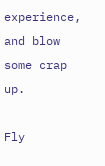experience, and blow some crap up.

Fly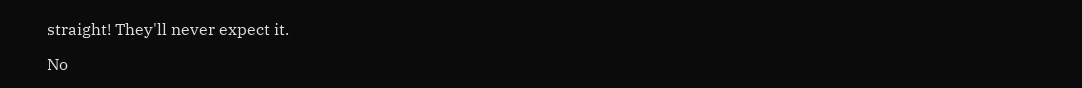straight! They'll never expect it.

No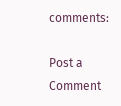comments:

Post a Comment